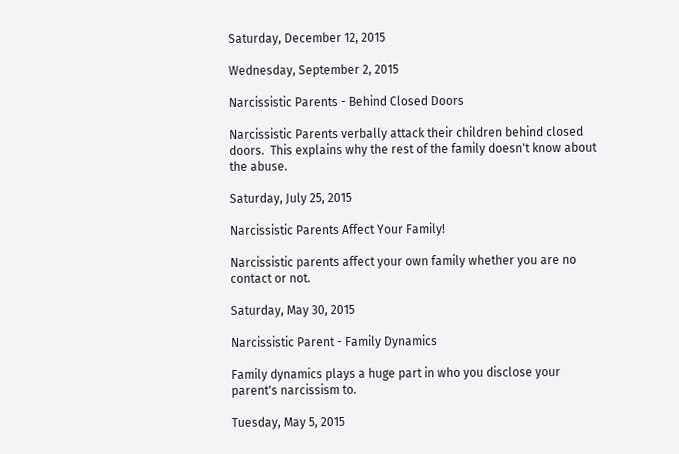Saturday, December 12, 2015

Wednesday, September 2, 2015

Narcissistic Parents - Behind Closed Doors

Narcissistic Parents verbally attack their children behind closed doors.  This explains why the rest of the family doesn't know about the abuse.

Saturday, July 25, 2015

Narcissistic Parents Affect Your Family!

Narcissistic parents affect your own family whether you are no contact or not.

Saturday, May 30, 2015

Narcissistic Parent - Family Dynamics

Family dynamics plays a huge part in who you disclose your parent's narcissism to.

Tuesday, May 5, 2015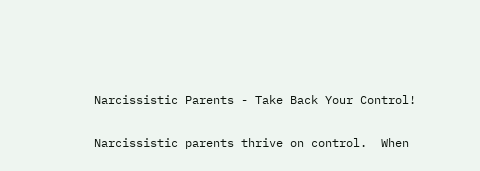Narcissistic Parents - Take Back Your Control!

Narcissistic parents thrive on control.  When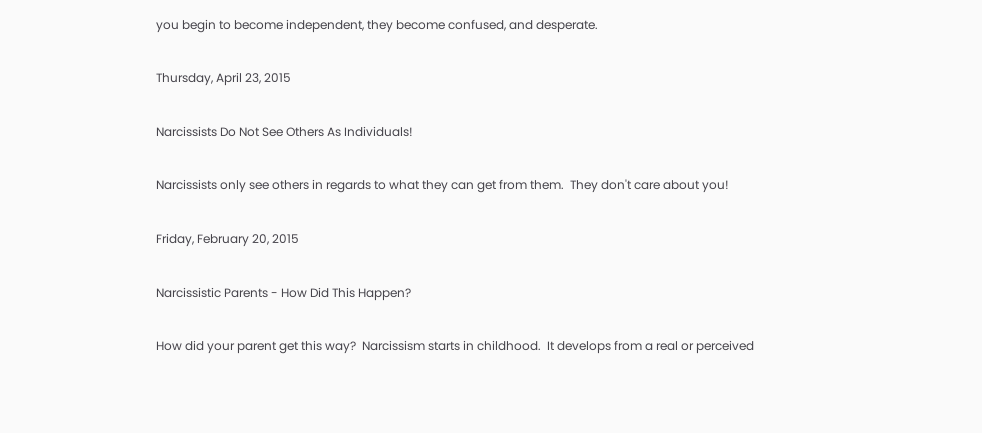you begin to become independent, they become confused, and desperate.

Thursday, April 23, 2015

Narcissists Do Not See Others As Individuals!

Narcissists only see others in regards to what they can get from them.  They don't care about you!

Friday, February 20, 2015

Narcissistic Parents - How Did This Happen?

How did your parent get this way?  Narcissism starts in childhood.  It develops from a real or perceived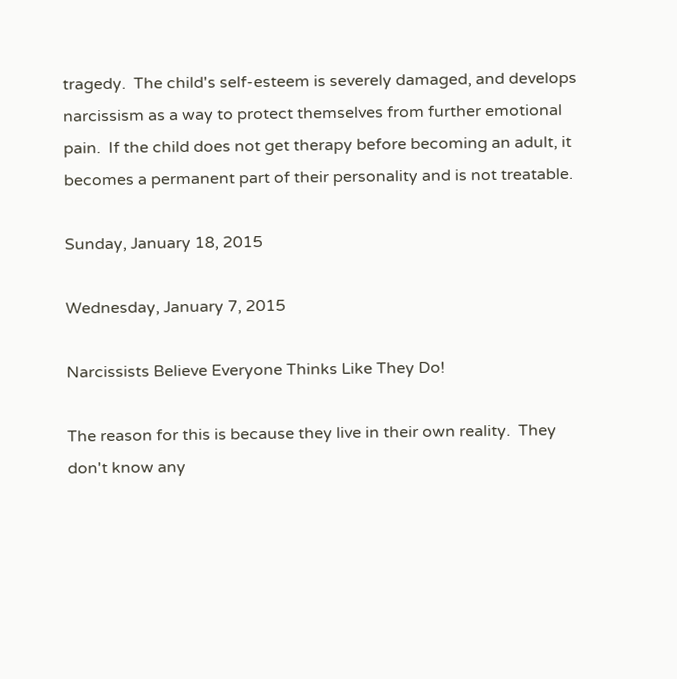tragedy.  The child's self-esteem is severely damaged, and develops narcissism as a way to protect themselves from further emotional pain.  If the child does not get therapy before becoming an adult, it becomes a permanent part of their personality and is not treatable.

Sunday, January 18, 2015

Wednesday, January 7, 2015

Narcissists Believe Everyone Thinks Like They Do!

The reason for this is because they live in their own reality.  They don't know any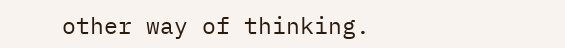other way of thinking.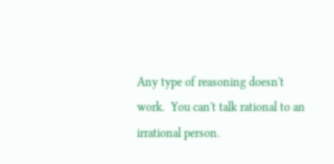Any type of reasoning doesn't work.  You can't talk rational to an irrational person.